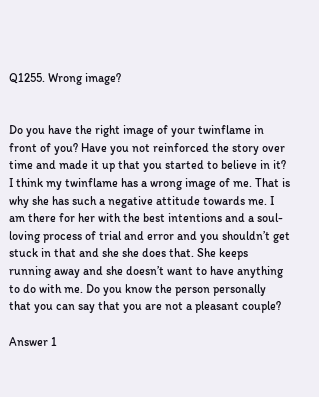Q1255. Wrong image?


Do you have the right image of your twinflame in front of you? Have you not reinforced the story over time and made it up that you started to believe in it? I think my twinflame has a wrong image of me. That is why she has such a negative attitude towards me. I am there for her with the best intentions and a soul-loving process of trial and error and you shouldn’t get stuck in that and she she does that. She keeps running away and she doesn’t want to have anything to do with me. Do you know the person personally that you can say that you are not a pleasant couple?

Answer 1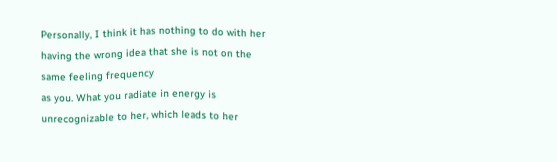Personally, I think it has nothing to do with her having the wrong idea that she is not on the same feeling frequency
as you. What you radiate in energy is unrecognizable to her, which leads to her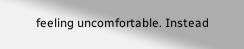feeling uncomfortable. Instead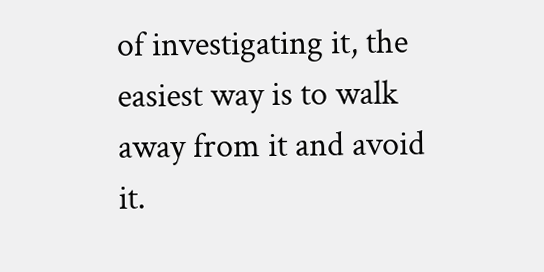of investigating it, the
easiest way is to walk away from it and avoid it.